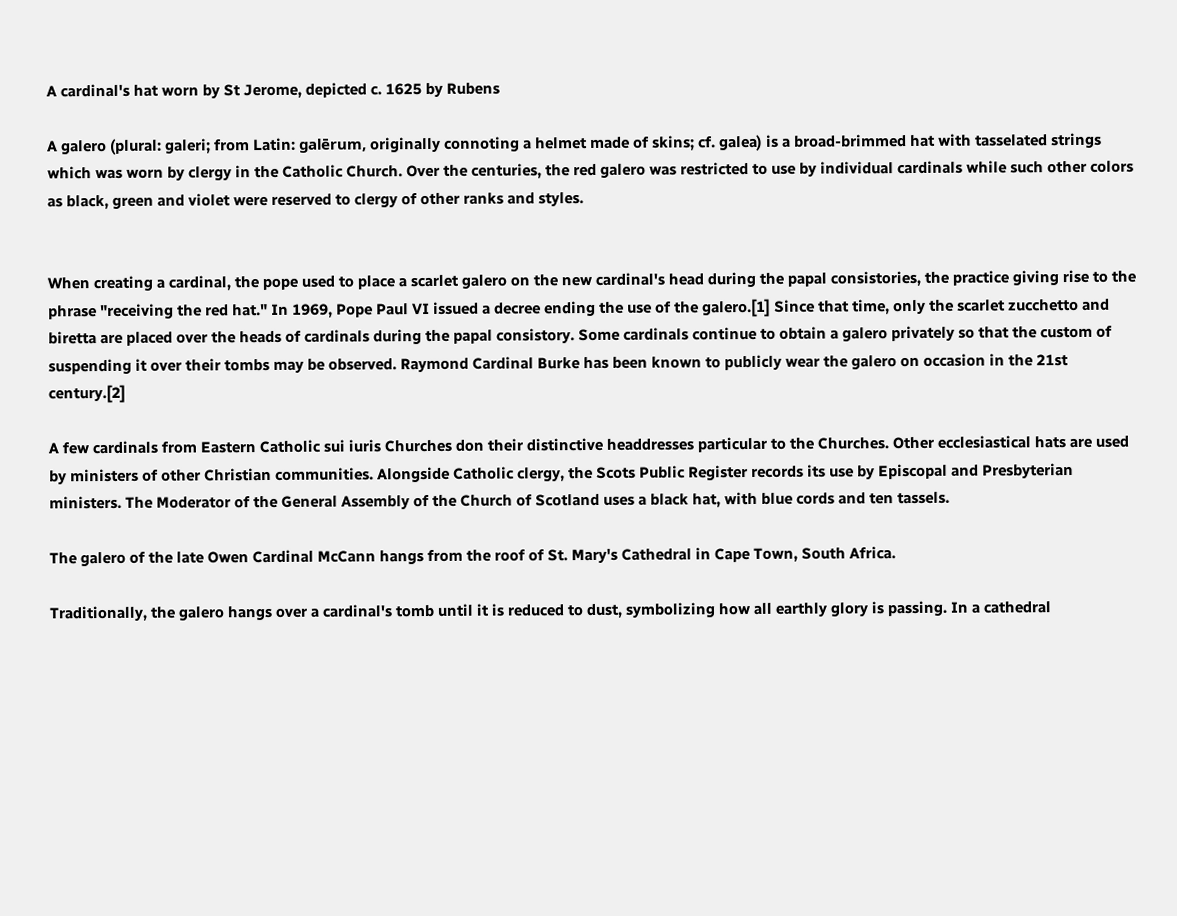A cardinal's hat worn by St Jerome, depicted c. 1625 by Rubens

A galero (plural: galeri; from Latin: galērum, originally connoting a helmet made of skins; cf. galea) is a broad-brimmed hat with tasselated strings which was worn by clergy in the Catholic Church. Over the centuries, the red galero was restricted to use by individual cardinals while such other colors as black, green and violet were reserved to clergy of other ranks and styles.


When creating a cardinal, the pope used to place a scarlet galero on the new cardinal's head during the papal consistories, the practice giving rise to the phrase "receiving the red hat." In 1969, Pope Paul VI issued a decree ending the use of the galero.[1] Since that time, only the scarlet zucchetto and biretta are placed over the heads of cardinals during the papal consistory. Some cardinals continue to obtain a galero privately so that the custom of suspending it over their tombs may be observed. Raymond Cardinal Burke has been known to publicly wear the galero on occasion in the 21st century.[2]

A few cardinals from Eastern Catholic sui iuris Churches don their distinctive headdresses particular to the Churches. Other ecclesiastical hats are used by ministers of other Christian communities. Alongside Catholic clergy, the Scots Public Register records its use by Episcopal and Presbyterian ministers. The Moderator of the General Assembly of the Church of Scotland uses a black hat, with blue cords and ten tassels.

The galero of the late Owen Cardinal McCann hangs from the roof of St. Mary's Cathedral in Cape Town, South Africa.

Traditionally, the galero hangs over a cardinal's tomb until it is reduced to dust, symbolizing how all earthly glory is passing. In a cathedral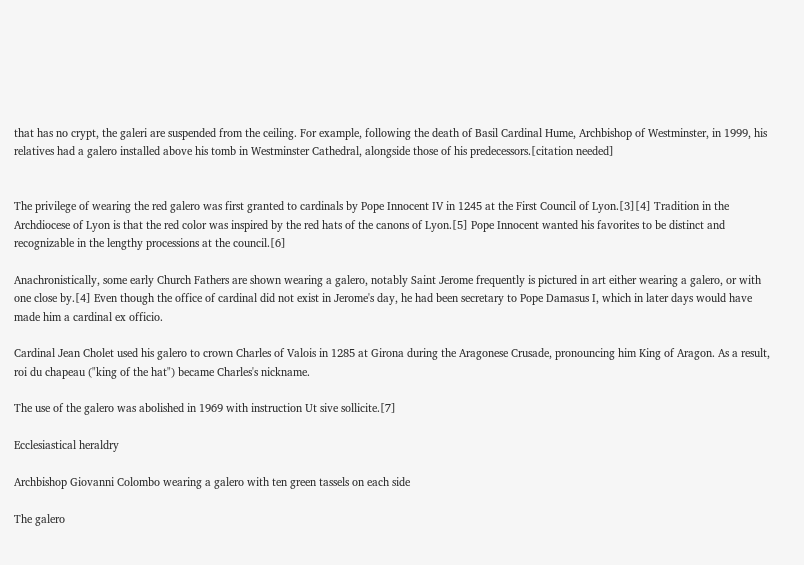that has no crypt, the galeri are suspended from the ceiling. For example, following the death of Basil Cardinal Hume, Archbishop of Westminster, in 1999, his relatives had a galero installed above his tomb in Westminster Cathedral, alongside those of his predecessors.[citation needed]


The privilege of wearing the red galero was first granted to cardinals by Pope Innocent IV in 1245 at the First Council of Lyon.[3][4] Tradition in the Archdiocese of Lyon is that the red color was inspired by the red hats of the canons of Lyon.[5] Pope Innocent wanted his favorites to be distinct and recognizable in the lengthy processions at the council.[6]

Anachronistically, some early Church Fathers are shown wearing a galero, notably Saint Jerome frequently is pictured in art either wearing a galero, or with one close by.[4] Even though the office of cardinal did not exist in Jerome's day, he had been secretary to Pope Damasus I, which in later days would have made him a cardinal ex officio.

Cardinal Jean Cholet used his galero to crown Charles of Valois in 1285 at Girona during the Aragonese Crusade, pronouncing him King of Aragon. As a result, roi du chapeau ("king of the hat") became Charles's nickname.

The use of the galero was abolished in 1969 with instruction Ut sive sollicite.[7]

Ecclesiastical heraldry

Archbishop Giovanni Colombo wearing a galero with ten green tassels on each side

The galero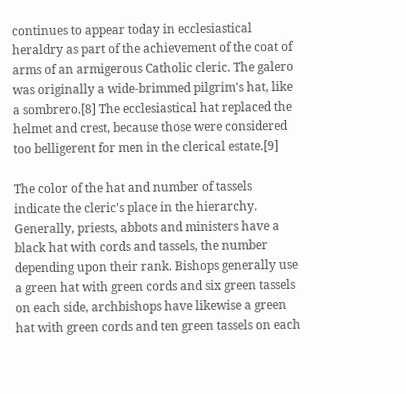continues to appear today in ecclesiastical heraldry as part of the achievement of the coat of arms of an armigerous Catholic cleric. The galero was originally a wide-brimmed pilgrim's hat, like a sombrero.[8] The ecclesiastical hat replaced the helmet and crest, because those were considered too belligerent for men in the clerical estate.[9]

The color of the hat and number of tassels indicate the cleric's place in the hierarchy. Generally, priests, abbots and ministers have a black hat with cords and tassels, the number depending upon their rank. Bishops generally use a green hat with green cords and six green tassels on each side, archbishops have likewise a green hat with green cords and ten green tassels on each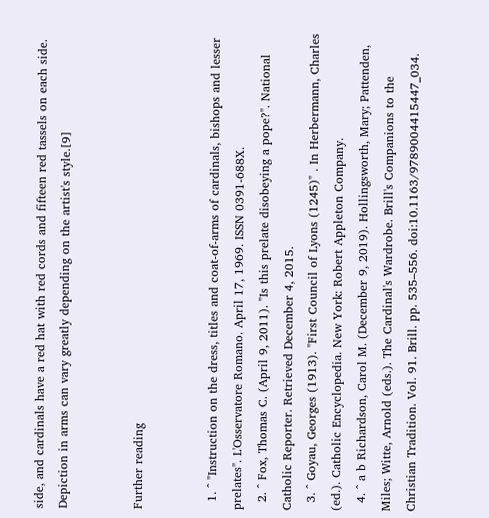side, and cardinals have a red hat with red cords and fifteen red tassels on each side. Depiction in arms can vary greatly depending on the artist's style.[9]


Further reading


  1. ^ "Instruction on the dress, titles and coat-of-arms of cardinals, bishops and lesser prelates". L'Osservatore Romano. April 17, 1969. ISSN 0391-688X.
  2. ^ Fox, Thomas C. (April 9, 2011). "Is this prelate disobeying a pope?". National Catholic Reporter. Retrieved December 4, 2015.
  3. ^ Goyau, Georges (1913). "First Council of Lyons (1245)" . In Herbermann, Charles (ed.). Catholic Encyclopedia. New York: Robert Appleton Company.
  4. ^ a b Richardson, Carol M. (December 9, 2019). Hollingsworth, Mary; Pattenden, Miles; Witte, Arnold (eds.). The Cardinal's Wardrobe. Brill's Companions to the Christian Tradition. Vol. 91. Brill. pp. 535–556. doi:10.1163/9789004415447_034.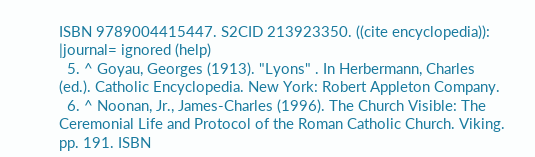ISBN 9789004415447. S2CID 213923350. ((cite encyclopedia)): |journal= ignored (help)
  5. ^ Goyau, Georges (1913). "Lyons" . In Herbermann, Charles (ed.). Catholic Encyclopedia. New York: Robert Appleton Company.
  6. ^ Noonan, Jr., James-Charles (1996). The Church Visible: The Ceremonial Life and Protocol of the Roman Catholic Church. Viking. pp. 191. ISBN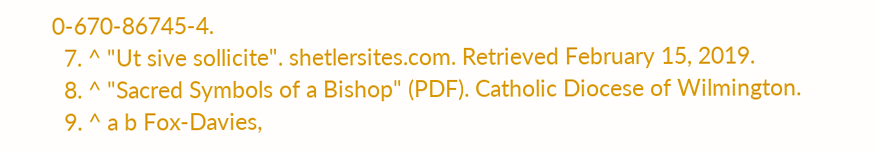0-670-86745-4.
  7. ^ "Ut sive sollicite". shetlersites.com. Retrieved February 15, 2019.
  8. ^ "Sacred Symbols of a Bishop" (PDF). Catholic Diocese of Wilmington.
  9. ^ a b Fox-Davies,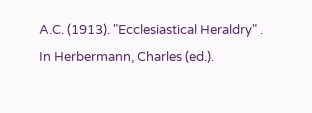A.C. (1913). "Ecclesiastical Heraldry" . In Herbermann, Charles (ed.).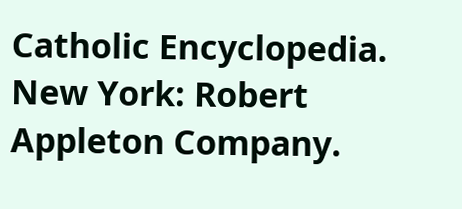Catholic Encyclopedia. New York: Robert Appleton Company.